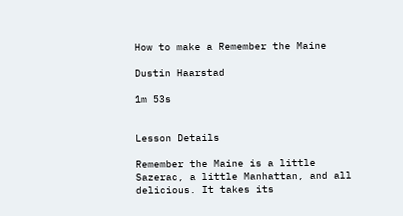How to make a Remember the Maine

Dustin Haarstad

1m 53s


Lesson Details

Remember the Maine is a little Sazerac, a little Manhattan, and all delicious. It takes its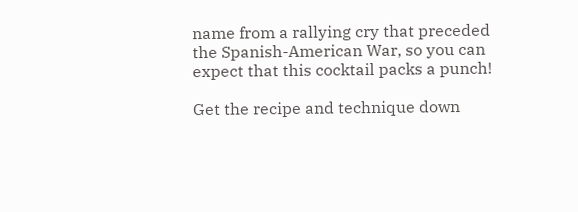name from a rallying cry that preceded the Spanish-American War, so you can expect that this cocktail packs a punch!

Get the recipe and technique down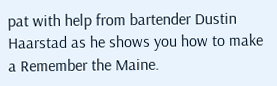pat with help from bartender Dustin Haarstad as he shows you how to make a Remember the Maine.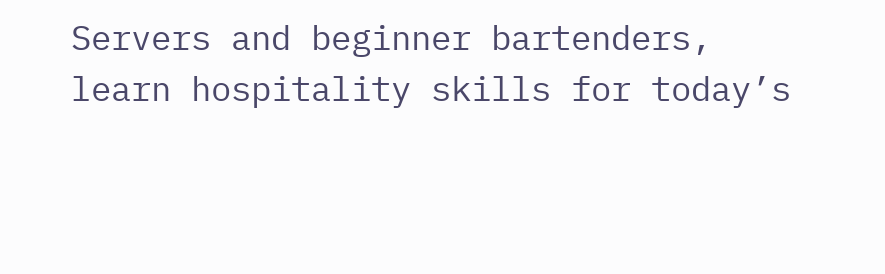Servers and beginner bartenders, learn hospitality skills for today’s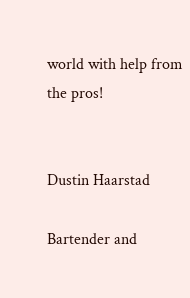world with help from the pros!


Dustin Haarstad

Bartender and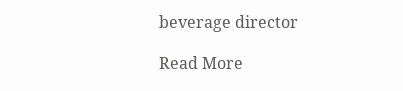beverage director

Read More